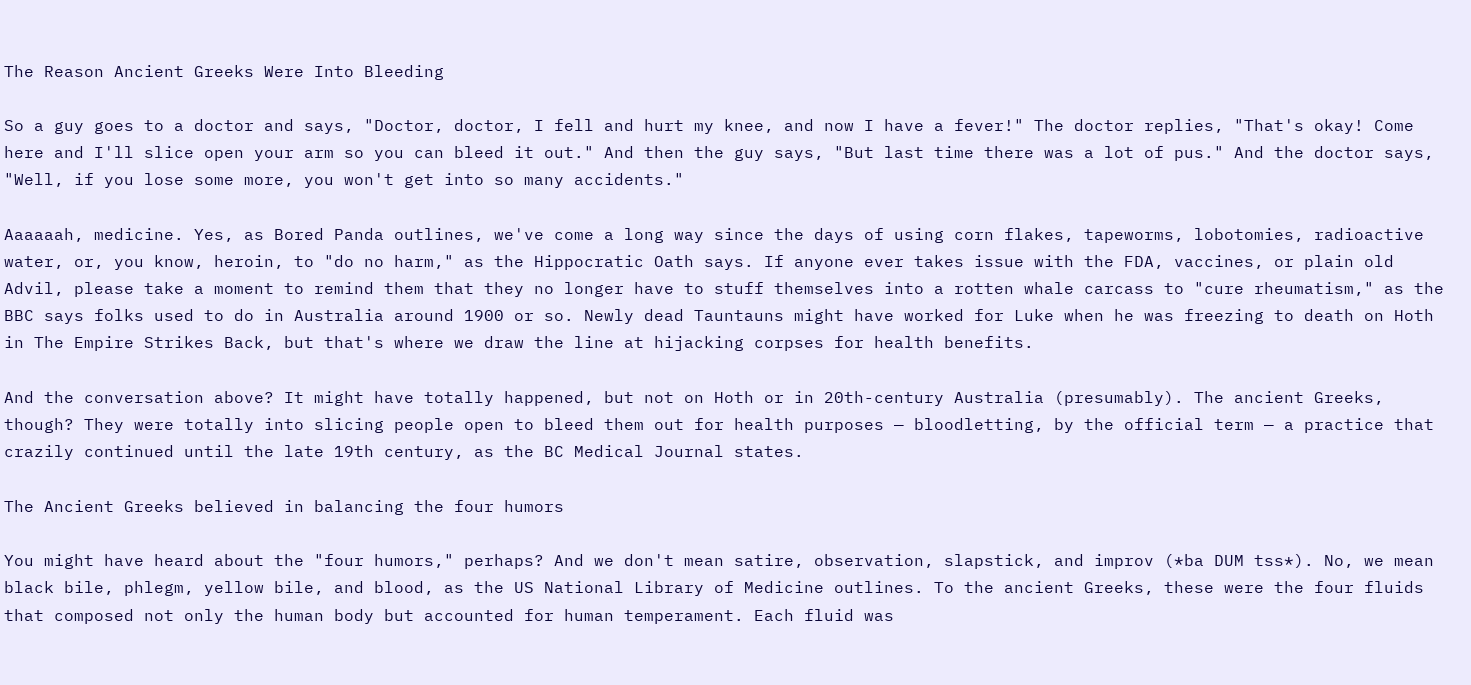The Reason Ancient Greeks Were Into Bleeding

So a guy goes to a doctor and says, "Doctor, doctor, I fell and hurt my knee, and now I have a fever!" The doctor replies, "That's okay! Come here and I'll slice open your arm so you can bleed it out." And then the guy says, "But last time there was a lot of pus." And the doctor says, "Well, if you lose some more, you won't get into so many accidents."

Aaaaaah, medicine. Yes, as Bored Panda outlines, we've come a long way since the days of using corn flakes, tapeworms, lobotomies, radioactive water, or, you know, heroin, to "do no harm," as the Hippocratic Oath says. If anyone ever takes issue with the FDA, vaccines, or plain old Advil, please take a moment to remind them that they no longer have to stuff themselves into a rotten whale carcass to "cure rheumatism," as the BBC says folks used to do in Australia around 1900 or so. Newly dead Tauntauns might have worked for Luke when he was freezing to death on Hoth in The Empire Strikes Back, but that's where we draw the line at hijacking corpses for health benefits.

And the conversation above? It might have totally happened, but not on Hoth or in 20th-century Australia (presumably). The ancient Greeks, though? They were totally into slicing people open to bleed them out for health purposes — bloodletting, by the official term — a practice that crazily continued until the late 19th century, as the BC Medical Journal states.

The Ancient Greeks believed in balancing the four humors

You might have heard about the "four humors," perhaps? And we don't mean satire, observation, slapstick, and improv (*ba DUM tss*). No, we mean black bile, phlegm, yellow bile, and blood, as the US National Library of Medicine outlines. To the ancient Greeks, these were the four fluids that composed not only the human body but accounted for human temperament. Each fluid was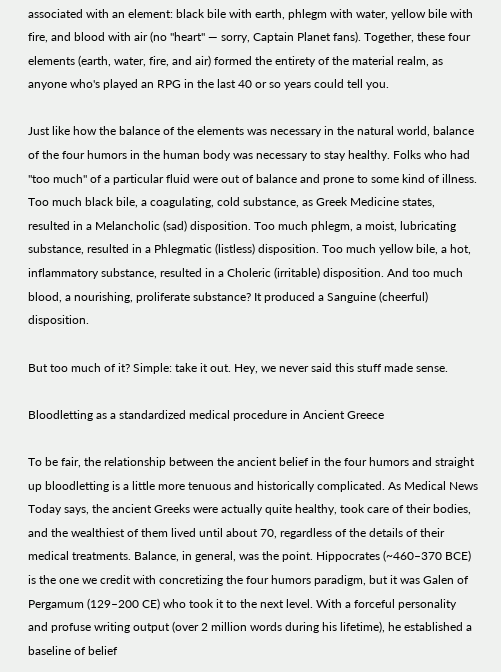associated with an element: black bile with earth, phlegm with water, yellow bile with fire, and blood with air (no "heart" — sorry, Captain Planet fans). Together, these four elements (earth, water, fire, and air) formed the entirety of the material realm, as anyone who's played an RPG in the last 40 or so years could tell you.

Just like how the balance of the elements was necessary in the natural world, balance of the four humors in the human body was necessary to stay healthy. Folks who had "too much" of a particular fluid were out of balance and prone to some kind of illness. Too much black bile, a coagulating, cold substance, as Greek Medicine states, resulted in a Melancholic (sad) disposition. Too much phlegm, a moist, lubricating substance, resulted in a Phlegmatic (listless) disposition. Too much yellow bile, a hot, inflammatory substance, resulted in a Choleric (irritable) disposition. And too much blood, a nourishing, proliferate substance? It produced a Sanguine (cheerful) disposition.

But too much of it? Simple: take it out. Hey, we never said this stuff made sense.

Bloodletting as a standardized medical procedure in Ancient Greece

To be fair, the relationship between the ancient belief in the four humors and straight up bloodletting is a little more tenuous and historically complicated. As Medical News Today says, the ancient Greeks were actually quite healthy, took care of their bodies, and the wealthiest of them lived until about 70, regardless of the details of their medical treatments. Balance, in general, was the point. Hippocrates (~460–370 BCE) is the one we credit with concretizing the four humors paradigm, but it was Galen of Pergamum (129–200 CE) who took it to the next level. With a forceful personality and profuse writing output (over 2 million words during his lifetime), he established a baseline of belief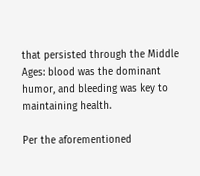that persisted through the Middle Ages: blood was the dominant humor, and bleeding was key to maintaining health.

Per the aforementioned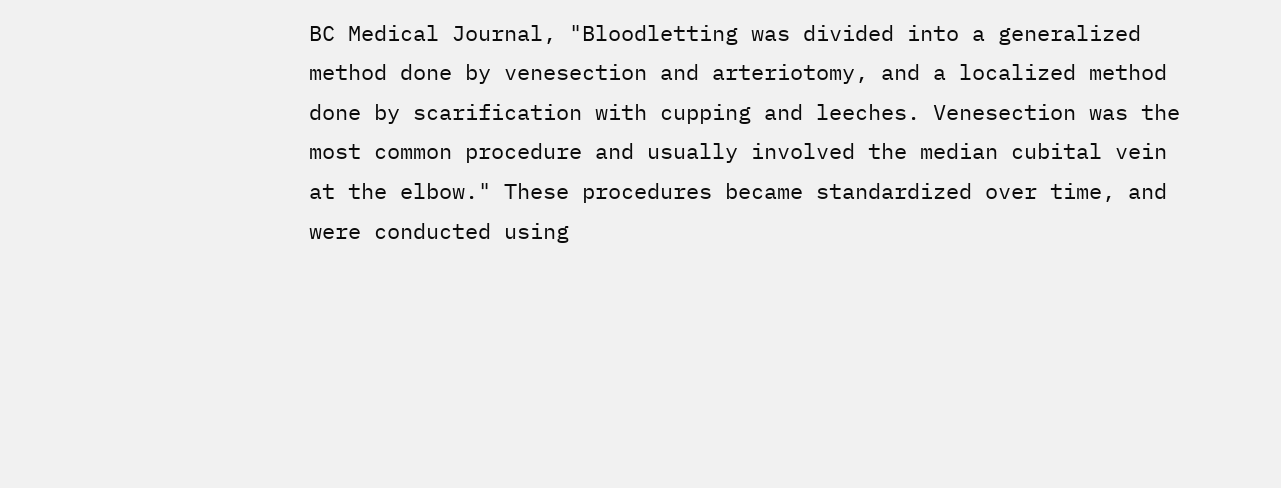BC Medical Journal, "Bloodletting was divided into a generalized method done by venesection and arteriotomy, and a localized method done by scarification with cupping and leeches. Venesection was the most common procedure and usually involved the median cubital vein at the elbow." These procedures became standardized over time, and were conducted using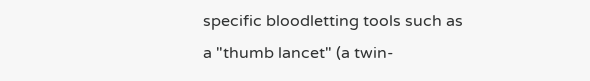specific bloodletting tools such as a "thumb lancet" (a twin-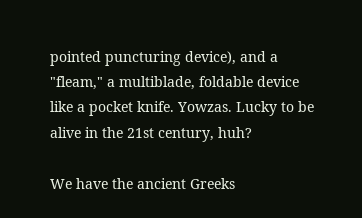pointed puncturing device), and a "fleam," a multiblade, foldable device like a pocket knife. Yowzas. Lucky to be alive in the 21st century, huh?

We have the ancient Greeks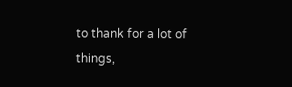to thank for a lot of things,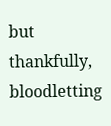but thankfully, bloodletting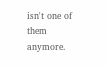isn't one of them anymore.